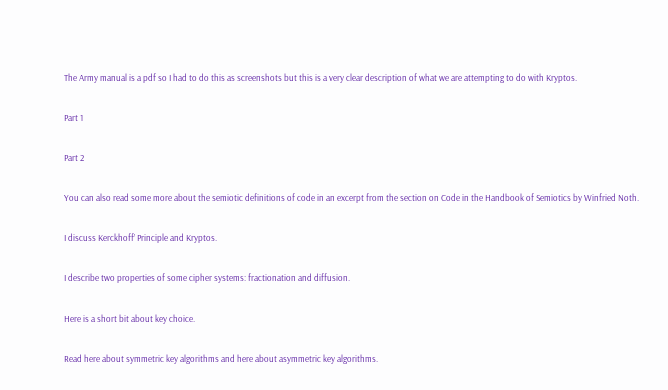The Army manual is a pdf so I had to do this as screenshots but this is a very clear description of what we are attempting to do with Kryptos.

Part 1

Part 2

You can also read some more about the semiotic definitions of code in an excerpt from the section on Code in the Handbook of Semiotics by Winfried Noth.

I discuss Kerckhoff’ Principle and Kryptos.

I describe two properties of some cipher systems: fractionation and diffusion.

Here is a short bit about key choice.

Read here about symmetric key algorithms and here about asymmetric key algorithms.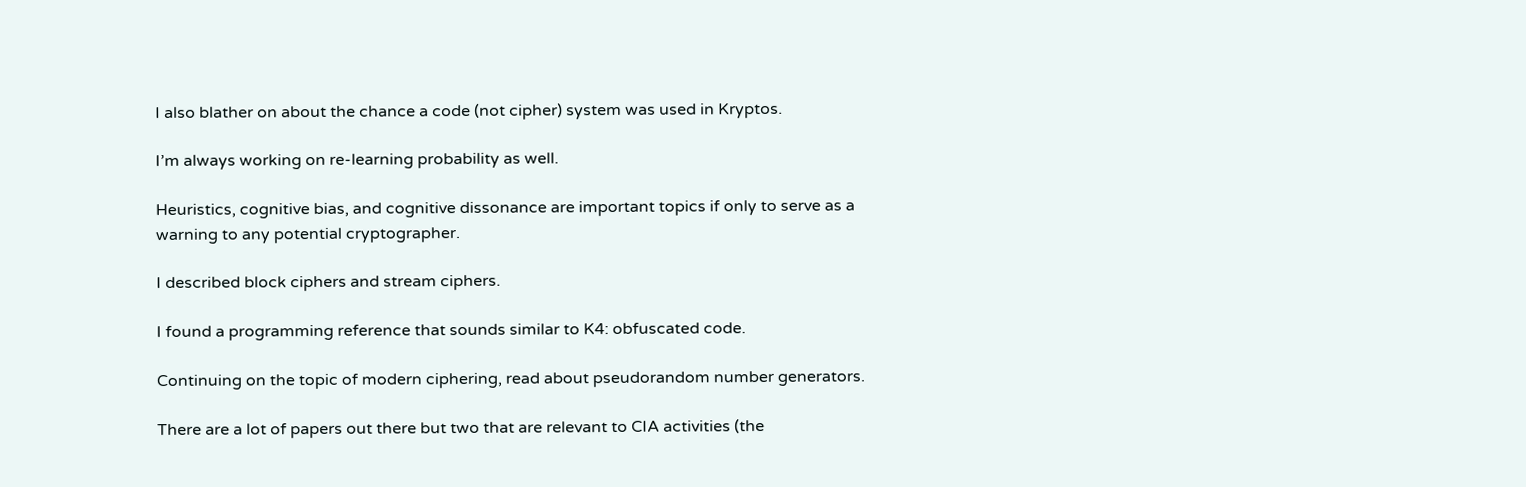I also blather on about the chance a code (not cipher) system was used in Kryptos.

I’m always working on re-learning probability as well.

Heuristics, cognitive bias, and cognitive dissonance are important topics if only to serve as a warning to any potential cryptographer.

I described block ciphers and stream ciphers.

I found a programming reference that sounds similar to K4: obfuscated code.

Continuing on the topic of modern ciphering, read about pseudorandom number generators.

There are a lot of papers out there but two that are relevant to CIA activities (the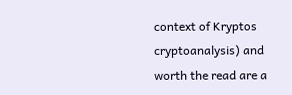context of Kryptos cryptoanalysis) and worth the read are a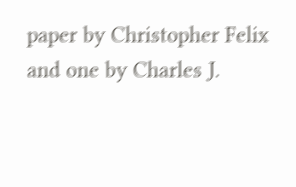paper by Christopher Felix and one by Charles J.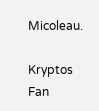Micoleau.

Kryptos Fan